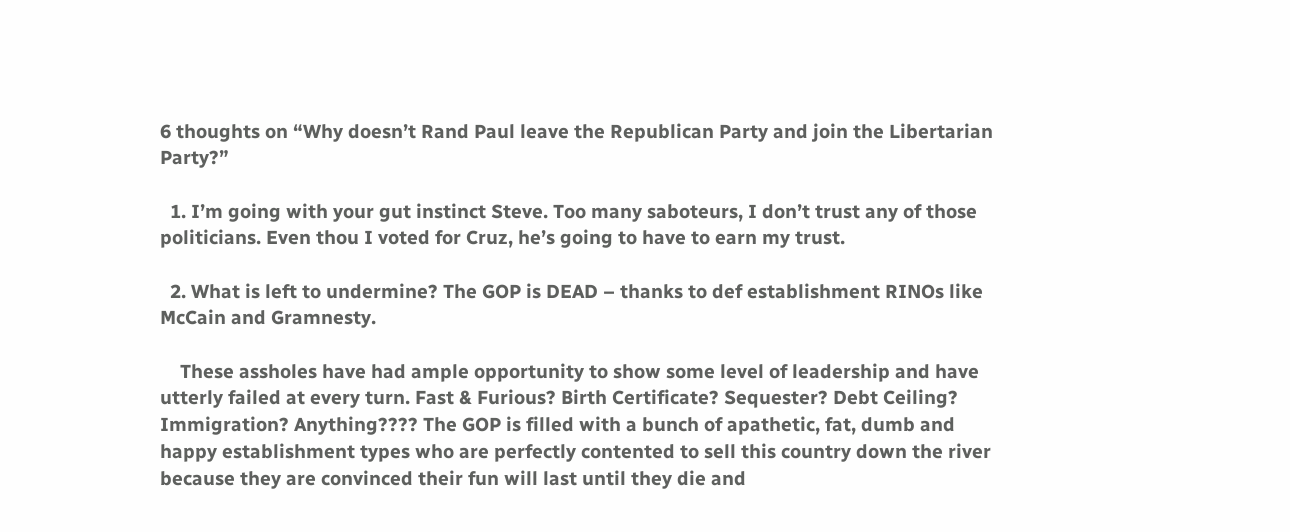6 thoughts on “Why doesn’t Rand Paul leave the Republican Party and join the Libertarian Party?”

  1. I’m going with your gut instinct Steve. Too many saboteurs, I don’t trust any of those politicians. Even thou I voted for Cruz, he’s going to have to earn my trust.

  2. What is left to undermine? The GOP is DEAD – thanks to def establishment RINOs like McCain and Gramnesty.

    These assholes have had ample opportunity to show some level of leadership and have utterly failed at every turn. Fast & Furious? Birth Certificate? Sequester? Debt Ceiling? Immigration? Anything???? The GOP is filled with a bunch of apathetic, fat, dumb and happy establishment types who are perfectly contented to sell this country down the river because they are convinced their fun will last until they die and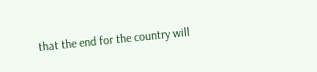that the end for the country will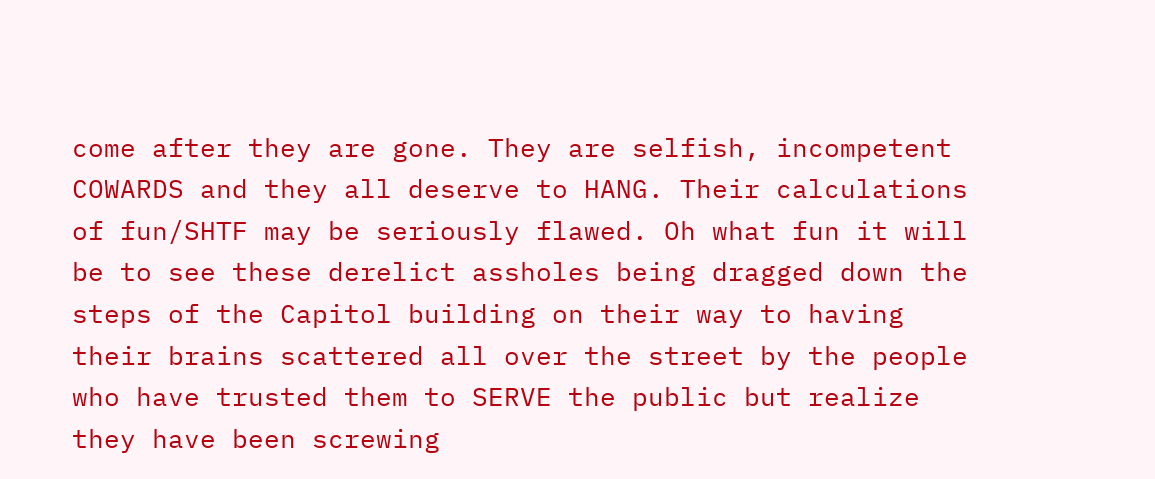come after they are gone. They are selfish, incompetent COWARDS and they all deserve to HANG. Their calculations of fun/SHTF may be seriously flawed. Oh what fun it will be to see these derelict assholes being dragged down the steps of the Capitol building on their way to having their brains scattered all over the street by the people who have trusted them to SERVE the public but realize they have been screwing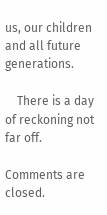us, our children and all future generations.

    There is a day of reckoning not far off.

Comments are closed.